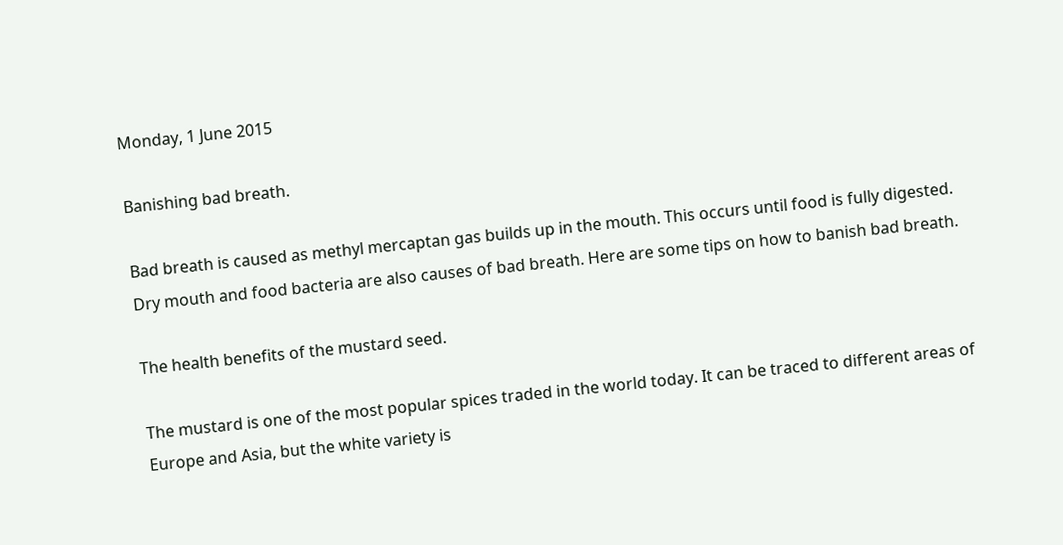Monday, 1 June 2015

Banishing bad breath.

Bad breath is caused as methyl mercaptan gas builds up in the mouth. This occurs until food is fully digested. Dry mouth and food bacteria are also causes of bad breath. Here are some tips on how to banish bad breath.

The health benefits of the mustard seed.

The mustard is one of the most popular spices traded in the world today. It can be traced to different areas of Europe and Asia, but the white variety is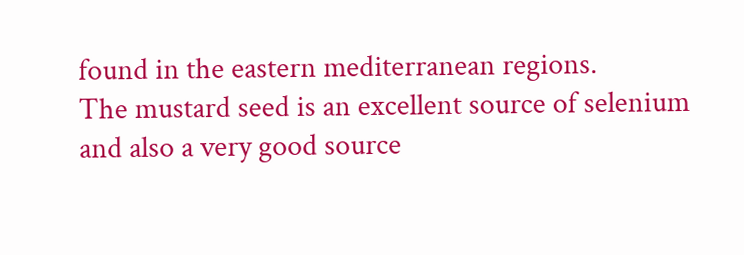found in the eastern mediterranean regions.
The mustard seed is an excellent source of selenium and also a very good source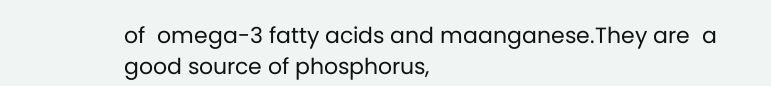of  omega-3 fatty acids and maanganese.They are  a good source of phosphorus,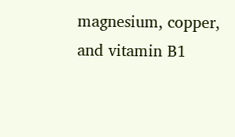magnesium, copper, and vitamin B1